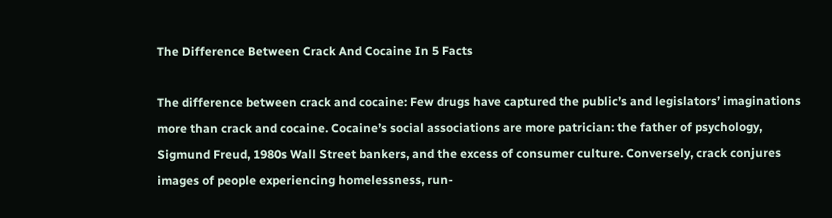The Difference Between Crack And Cocaine In 5 Facts

The difference between crack and cocaine: Few drugs have captured the public’s and legislators’ imaginations more than crack and cocaine. Cocaine’s social associations are more patrician: the father of psychology, Sigmund Freud, 1980s Wall Street bankers, and the excess of consumer culture. Conversely, crack conjures images of people experiencing homelessness, run-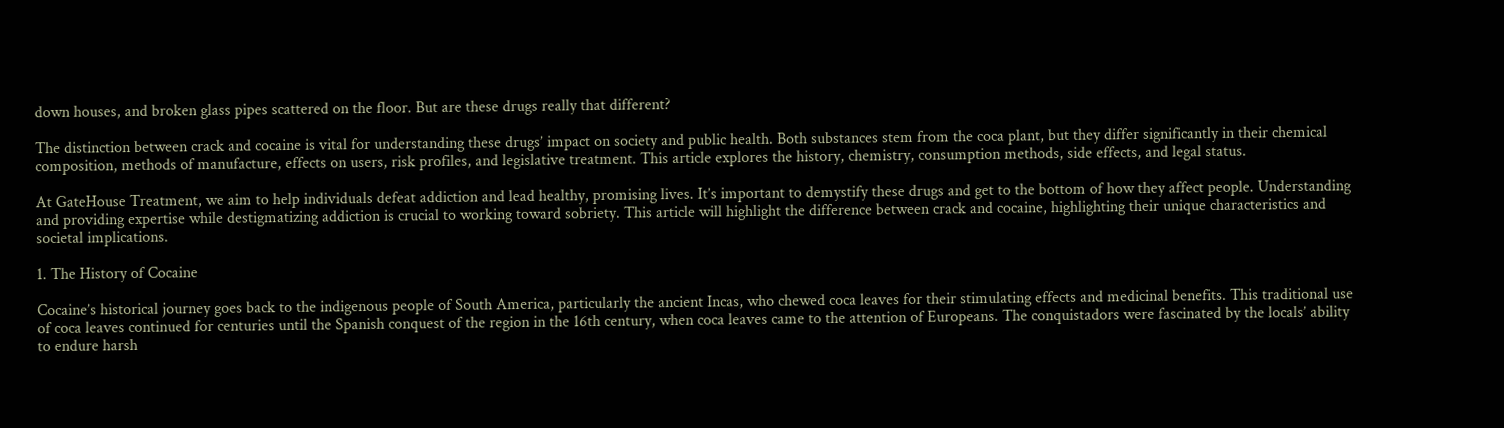down houses, and broken glass pipes scattered on the floor. But are these drugs really that different?

The distinction between crack and cocaine is vital for understanding these drugs’ impact on society and public health. Both substances stem from the coca plant, but they differ significantly in their chemical composition, methods of manufacture, effects on users, risk profiles, and legislative treatment. This article explores the history, chemistry, consumption methods, side effects, and legal status.

At GateHouse Treatment, we aim to help individuals defeat addiction and lead healthy, promising lives. It’s important to demystify these drugs and get to the bottom of how they affect people. Understanding and providing expertise while destigmatizing addiction is crucial to working toward sobriety. This article will highlight the difference between crack and cocaine, highlighting their unique characteristics and societal implications.

1. The History of Cocaine

Cocaine’s historical journey goes back to the indigenous people of South America, particularly the ancient Incas, who chewed coca leaves for their stimulating effects and medicinal benefits. This traditional use of coca leaves continued for centuries until the Spanish conquest of the region in the 16th century, when coca leaves came to the attention of Europeans. The conquistadors were fascinated by the locals’ ability to endure harsh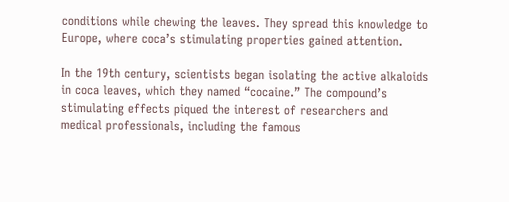conditions while chewing the leaves. They spread this knowledge to Europe, where coca’s stimulating properties gained attention.

In the 19th century, scientists began isolating the active alkaloids in coca leaves, which they named “cocaine.” The compound’s stimulating effects piqued the interest of researchers and medical professionals, including the famous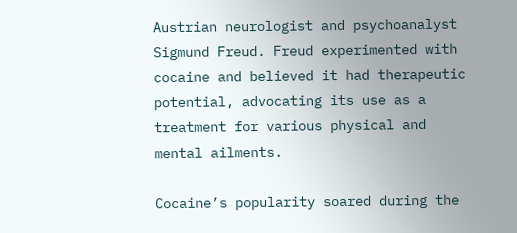Austrian neurologist and psychoanalyst Sigmund Freud. Freud experimented with cocaine and believed it had therapeutic potential, advocating its use as a treatment for various physical and mental ailments.

Cocaine’s popularity soared during the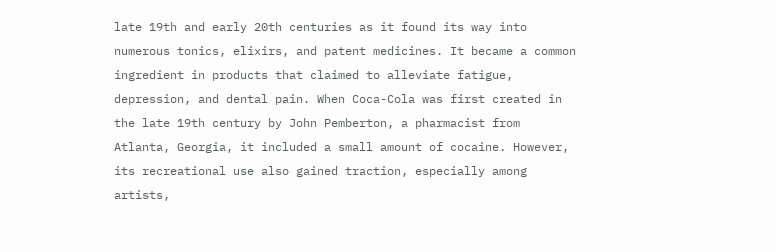late 19th and early 20th centuries as it found its way into numerous tonics, elixirs, and patent medicines. It became a common ingredient in products that claimed to alleviate fatigue, depression, and dental pain. When Coca-Cola was first created in the late 19th century by John Pemberton, a pharmacist from Atlanta, Georgia, it included a small amount of cocaine. However, its recreational use also gained traction, especially among artists,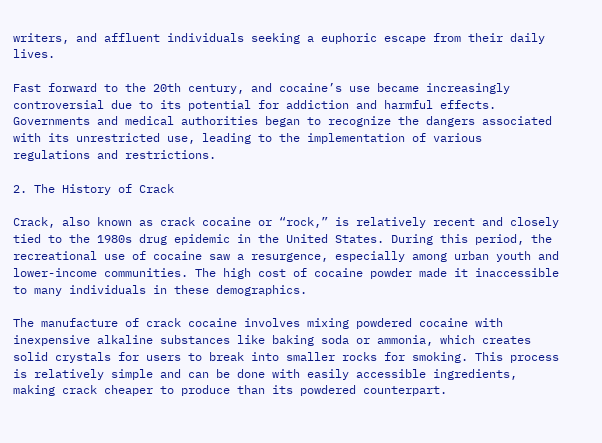writers, and affluent individuals seeking a euphoric escape from their daily lives.

Fast forward to the 20th century, and cocaine’s use became increasingly controversial due to its potential for addiction and harmful effects. Governments and medical authorities began to recognize the dangers associated with its unrestricted use, leading to the implementation of various regulations and restrictions.

2. The History of Crack

Crack, also known as crack cocaine or “rock,” is relatively recent and closely tied to the 1980s drug epidemic in the United States. During this period, the recreational use of cocaine saw a resurgence, especially among urban youth and lower-income communities. The high cost of cocaine powder made it inaccessible to many individuals in these demographics.

The manufacture of crack cocaine involves mixing powdered cocaine with inexpensive alkaline substances like baking soda or ammonia, which creates solid crystals for users to break into smaller rocks for smoking. This process is relatively simple and can be done with easily accessible ingredients, making crack cheaper to produce than its powdered counterpart.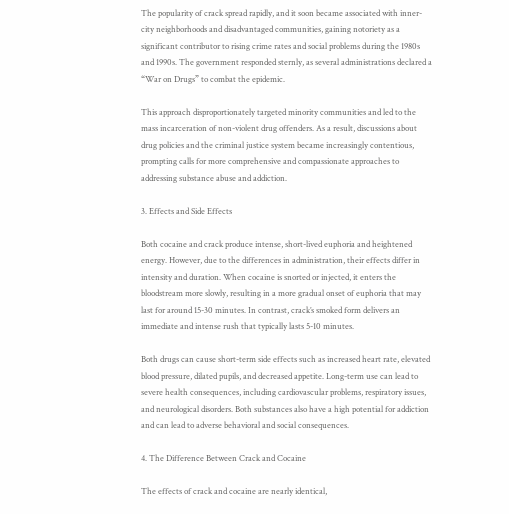The popularity of crack spread rapidly, and it soon became associated with inner-city neighborhoods and disadvantaged communities, gaining notoriety as a significant contributor to rising crime rates and social problems during the 1980s and 1990s. The government responded sternly, as several administrations declared a “War on Drugs” to combat the epidemic.

This approach disproportionately targeted minority communities and led to the mass incarceration of non-violent drug offenders. As a result, discussions about drug policies and the criminal justice system became increasingly contentious, prompting calls for more comprehensive and compassionate approaches to addressing substance abuse and addiction.

3. Effects and Side Effects

Both cocaine and crack produce intense, short-lived euphoria and heightened energy. However, due to the differences in administration, their effects differ in intensity and duration. When cocaine is snorted or injected, it enters the bloodstream more slowly, resulting in a more gradual onset of euphoria that may last for around 15-30 minutes. In contrast, crack’s smoked form delivers an immediate and intense rush that typically lasts 5-10 minutes.

Both drugs can cause short-term side effects such as increased heart rate, elevated blood pressure, dilated pupils, and decreased appetite. Long-term use can lead to severe health consequences, including cardiovascular problems, respiratory issues, and neurological disorders. Both substances also have a high potential for addiction and can lead to adverse behavioral and social consequences.

4. The Difference Between Crack and Cocaine

The effects of crack and cocaine are nearly identical,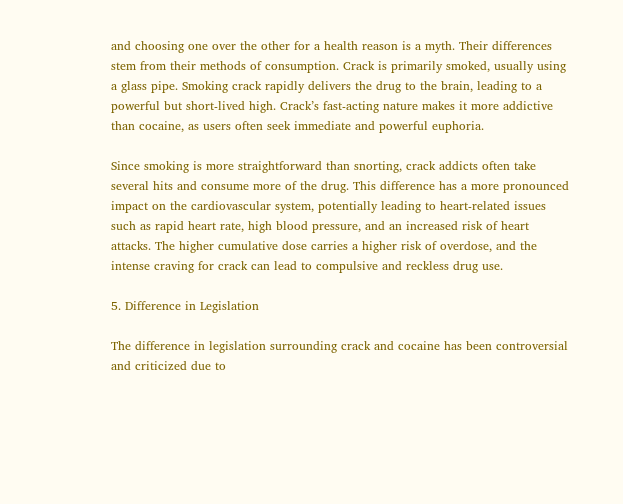and choosing one over the other for a health reason is a myth. Their differences stem from their methods of consumption. Crack is primarily smoked, usually using a glass pipe. Smoking crack rapidly delivers the drug to the brain, leading to a powerful but short-lived high. Crack’s fast-acting nature makes it more addictive than cocaine, as users often seek immediate and powerful euphoria.

Since smoking is more straightforward than snorting, crack addicts often take several hits and consume more of the drug. This difference has a more pronounced impact on the cardiovascular system, potentially leading to heart-related issues such as rapid heart rate, high blood pressure, and an increased risk of heart attacks. The higher cumulative dose carries a higher risk of overdose, and the intense craving for crack can lead to compulsive and reckless drug use.

5. Difference in Legislation

The difference in legislation surrounding crack and cocaine has been controversial and criticized due to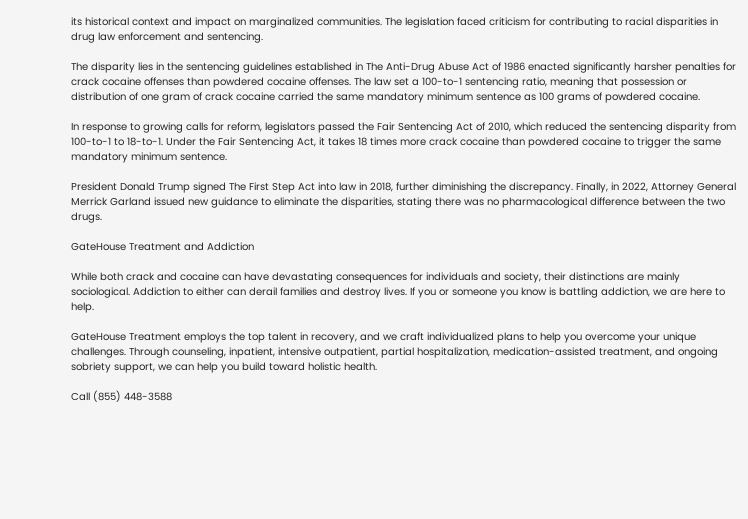its historical context and impact on marginalized communities. The legislation faced criticism for contributing to racial disparities in drug law enforcement and sentencing.

The disparity lies in the sentencing guidelines established in The Anti-Drug Abuse Act of 1986 enacted significantly harsher penalties for crack cocaine offenses than powdered cocaine offenses. The law set a 100-to-1 sentencing ratio, meaning that possession or distribution of one gram of crack cocaine carried the same mandatory minimum sentence as 100 grams of powdered cocaine.

In response to growing calls for reform, legislators passed the Fair Sentencing Act of 2010, which reduced the sentencing disparity from 100-to-1 to 18-to-1. Under the Fair Sentencing Act, it takes 18 times more crack cocaine than powdered cocaine to trigger the same mandatory minimum sentence.

President Donald Trump signed The First Step Act into law in 2018, further diminishing the discrepancy. Finally, in 2022, Attorney General Merrick Garland issued new guidance to eliminate the disparities, stating there was no pharmacological difference between the two drugs.

GateHouse Treatment and Addiction

While both crack and cocaine can have devastating consequences for individuals and society, their distinctions are mainly sociological. Addiction to either can derail families and destroy lives. If you or someone you know is battling addiction, we are here to help.

GateHouse Treatment employs the top talent in recovery, and we craft individualized plans to help you overcome your unique challenges. Through counseling, inpatient, intensive outpatient, partial hospitalization, medication-assisted treatment, and ongoing sobriety support, we can help you build toward holistic health.

Call (855) 448-3588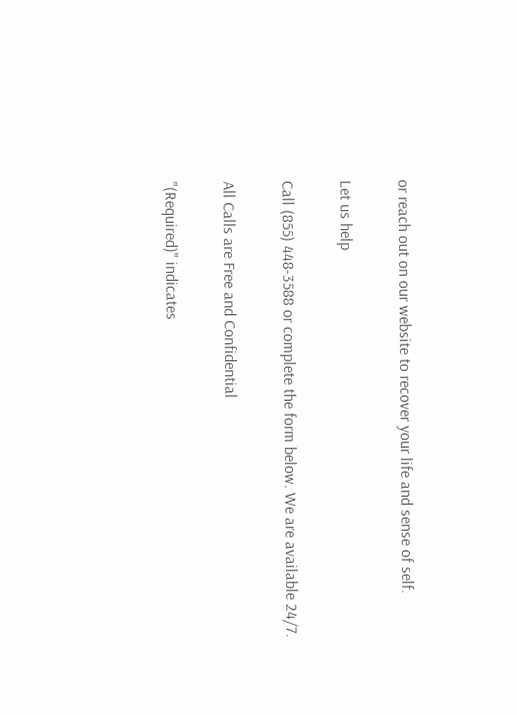or reach out on our website to recover your life and sense of self.

Let us help

Call (855) 448-3588 or complete the form below. We are available 24/7.

All Calls are Free and Confidential

"(Required)" indicates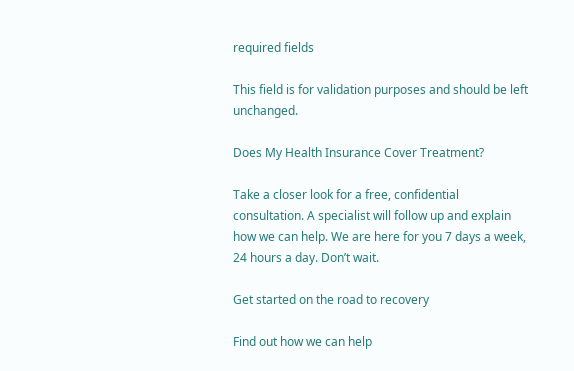required fields

This field is for validation purposes and should be left unchanged.

Does My Health Insurance Cover Treatment?

Take a closer look for a free, confidential consultation. A specialist will follow up and explain how we can help. We are here for you 7 days a week, 24 hours a day. Don’t wait.

Get started on the road to recovery

Find out how we can help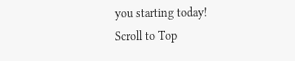you starting today!
Scroll to Top